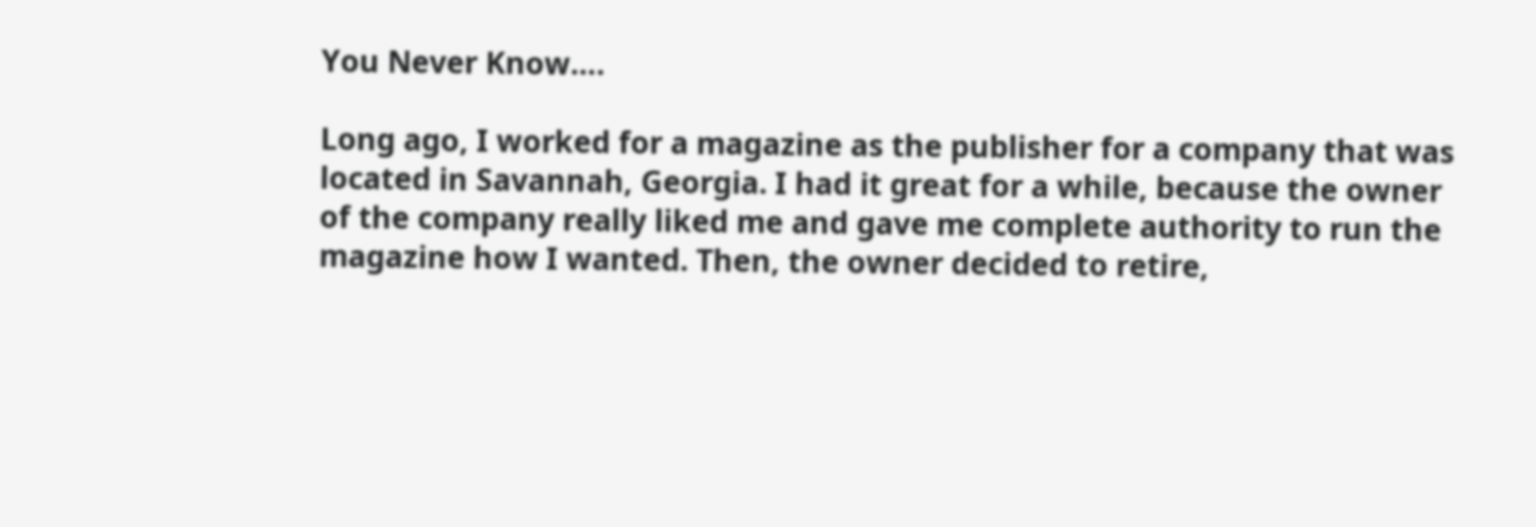You Never Know….

Long ago, I worked for a magazine as the publisher for a company that was located in Savannah, Georgia. I had it great for a while, because the owner of the company really liked me and gave me complete authority to run the magazine how I wanted. Then, the owner decided to retire,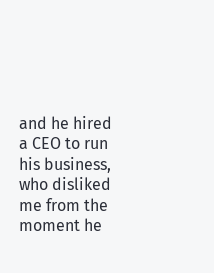and he hired a CEO to run his business, who disliked me from the moment he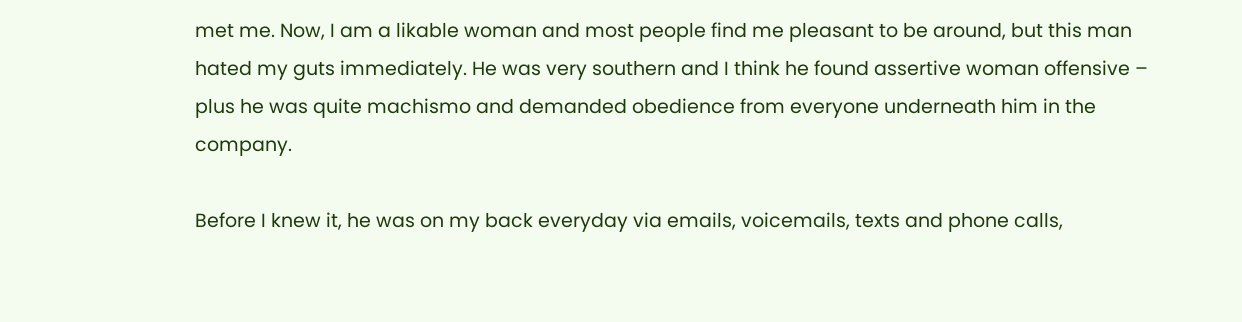met me. Now, I am a likable woman and most people find me pleasant to be around, but this man hated my guts immediately. He was very southern and I think he found assertive woman offensive – plus he was quite machismo and demanded obedience from everyone underneath him in the company.

Before I knew it, he was on my back everyday via emails, voicemails, texts and phone calls,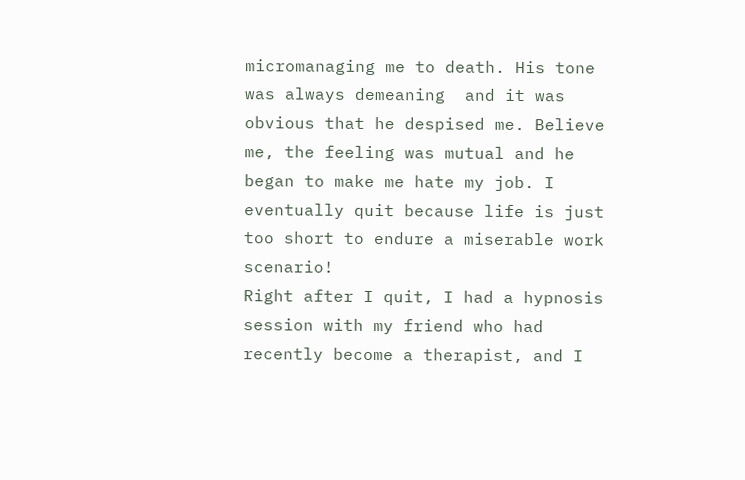micromanaging me to death. His tone was always demeaning  and it was obvious that he despised me. Believe me, the feeling was mutual and he began to make me hate my job. I eventually quit because life is just too short to endure a miserable work scenario!
Right after I quit, I had a hypnosis session with my friend who had recently become a therapist, and I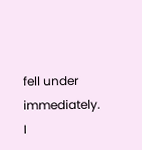fell under immediately. I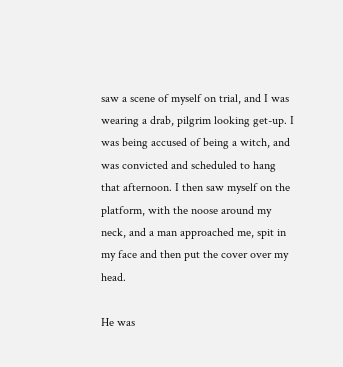saw a scene of myself on trial, and I was wearing a drab, pilgrim looking get-up. I was being accused of being a witch, and was convicted and scheduled to hang that afternoon. I then saw myself on the platform, with the noose around my neck, and a man approached me, spit in my face and then put the cover over my head.

He was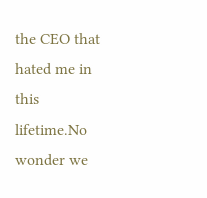the CEO that hated me in this lifetime.No wonder we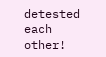detested each other!